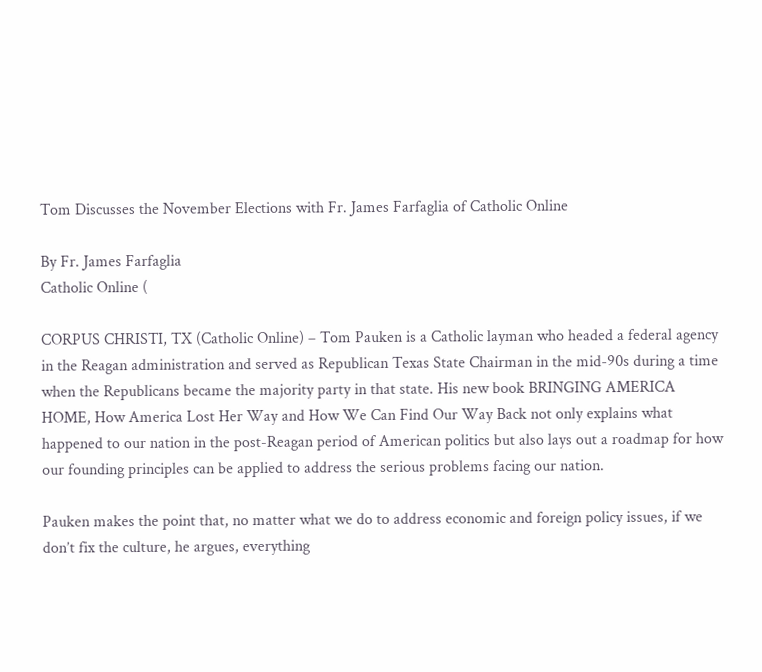Tom Discusses the November Elections with Fr. James Farfaglia of Catholic Online

By Fr. James Farfaglia
Catholic Online (

CORPUS CHRISTI, TX (Catholic Online) – Tom Pauken is a Catholic layman who headed a federal agency in the Reagan administration and served as Republican Texas State Chairman in the mid-90s during a time when the Republicans became the majority party in that state. His new book BRINGING AMERICA HOME, How America Lost Her Way and How We Can Find Our Way Back not only explains what happened to our nation in the post-Reagan period of American politics but also lays out a roadmap for how our founding principles can be applied to address the serious problems facing our nation.

Pauken makes the point that, no matter what we do to address economic and foreign policy issues, if we don’t fix the culture, he argues, everything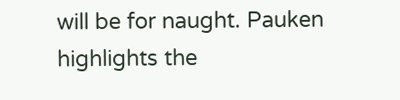will be for naught. Pauken highlights the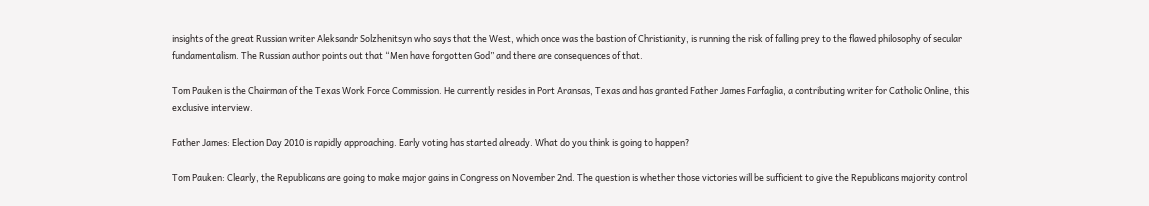insights of the great Russian writer Aleksandr Solzhenitsyn who says that the West, which once was the bastion of Christianity, is running the risk of falling prey to the flawed philosophy of secular fundamentalism. The Russian author points out that “Men have forgotten God” and there are consequences of that.

Tom Pauken is the Chairman of the Texas Work Force Commission. He currently resides in Port Aransas, Texas and has granted Father James Farfaglia, a contributing writer for Catholic Online, this exclusive interview.

Father James: Election Day 2010 is rapidly approaching. Early voting has started already. What do you think is going to happen?

Tom Pauken: Clearly, the Republicans are going to make major gains in Congress on November 2nd. The question is whether those victories will be sufficient to give the Republicans majority control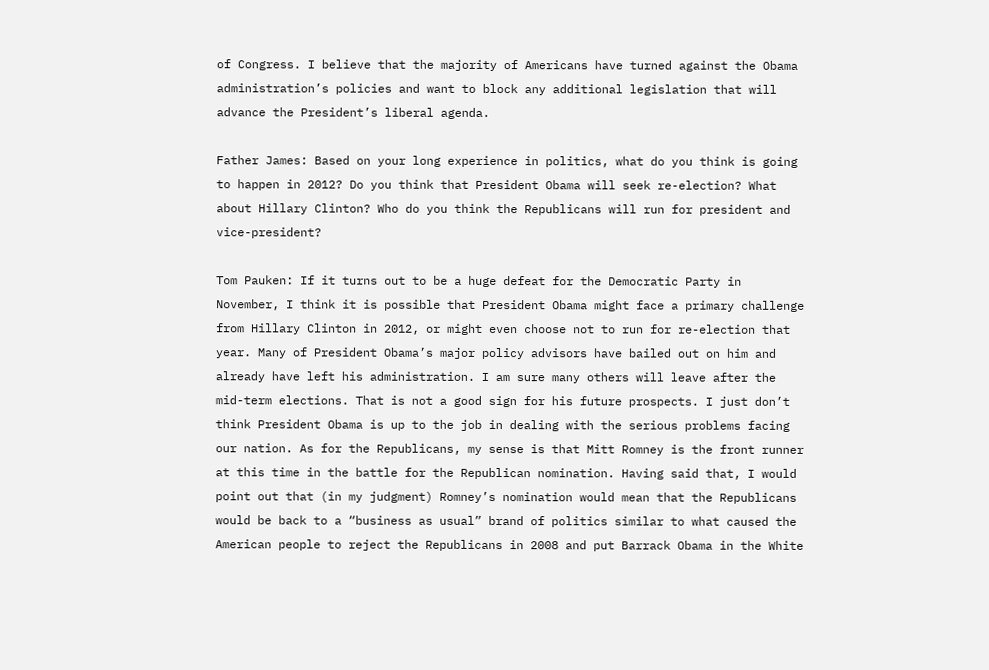of Congress. I believe that the majority of Americans have turned against the Obama administration’s policies and want to block any additional legislation that will advance the President’s liberal agenda.

Father James: Based on your long experience in politics, what do you think is going to happen in 2012? Do you think that President Obama will seek re-election? What about Hillary Clinton? Who do you think the Republicans will run for president and vice-president?

Tom Pauken: If it turns out to be a huge defeat for the Democratic Party in November, I think it is possible that President Obama might face a primary challenge from Hillary Clinton in 2012, or might even choose not to run for re-election that year. Many of President Obama’s major policy advisors have bailed out on him and already have left his administration. I am sure many others will leave after the mid-term elections. That is not a good sign for his future prospects. I just don’t think President Obama is up to the job in dealing with the serious problems facing our nation. As for the Republicans, my sense is that Mitt Romney is the front runner at this time in the battle for the Republican nomination. Having said that, I would point out that (in my judgment) Romney’s nomination would mean that the Republicans would be back to a “business as usual” brand of politics similar to what caused the American people to reject the Republicans in 2008 and put Barrack Obama in the White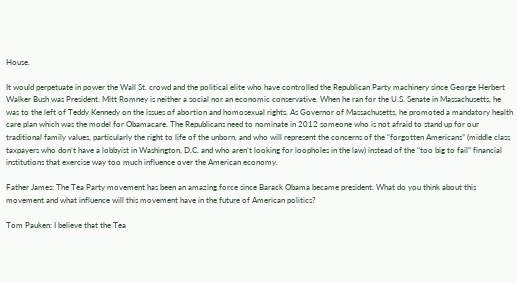House.

It would perpetuate in power the Wall St. crowd and the political elite who have controlled the Republican Party machinery since George Herbert Walker Bush was President. Mitt Romney is neither a social nor an economic conservative. When he ran for the U.S. Senate in Massachusetts, he was to the left of Teddy Kennedy on the issues of abortion and homosexual rights. As Governor of Massachusetts, he promoted a mandatory health care plan which was the model for Obamacare. The Republicans need to nominate in 2012 someone who is not afraid to stand up for our traditional family values, particularly the right to life of the unborn, and who will represent the concerns of the “forgotten Americans” (middle class taxpayers who don’t have a lobbyist in Washington, D.C. and who aren’t looking for loopholes in the law) instead of the “too big to fail” financial institutions that exercise way too much influence over the American economy.

Father James: The Tea Party movement has been an amazing force since Barack Obama became president. What do you think about this movement and what influence will this movement have in the future of American politics?

Tom Pauken: I believe that the Tea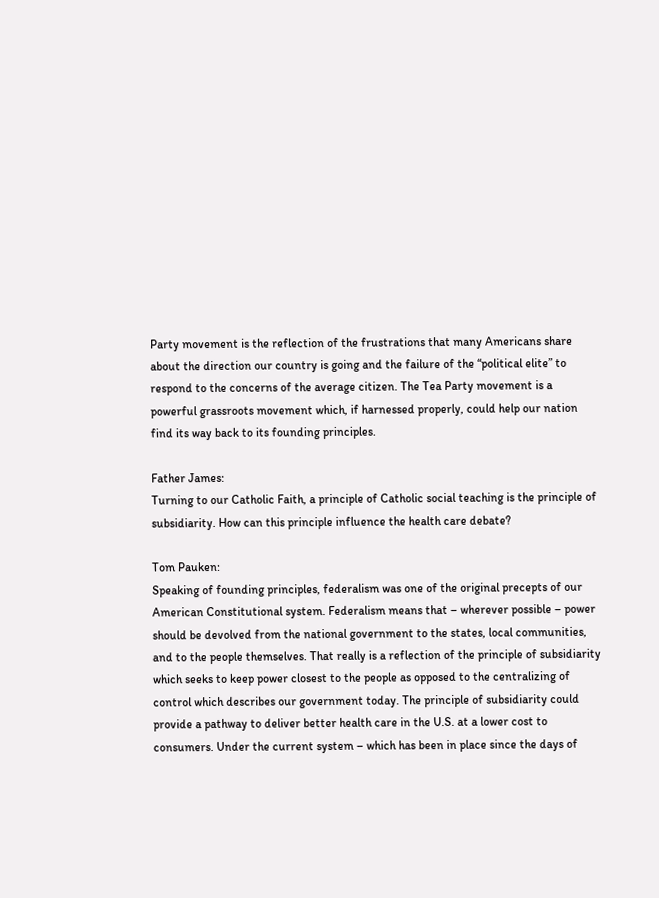Party movement is the reflection of the frustrations that many Americans share about the direction our country is going and the failure of the “political elite” to respond to the concerns of the average citizen. The Tea Party movement is a powerful grassroots movement which, if harnessed properly, could help our nation find its way back to its founding principles.

Father James:
Turning to our Catholic Faith, a principle of Catholic social teaching is the principle of subsidiarity. How can this principle influence the health care debate?

Tom Pauken:
Speaking of founding principles, federalism was one of the original precepts of our American Constitutional system. Federalism means that – wherever possible – power should be devolved from the national government to the states, local communities, and to the people themselves. That really is a reflection of the principle of subsidiarity which seeks to keep power closest to the people as opposed to the centralizing of control which describes our government today. The principle of subsidiarity could provide a pathway to deliver better health care in the U.S. at a lower cost to consumers. Under the current system – which has been in place since the days of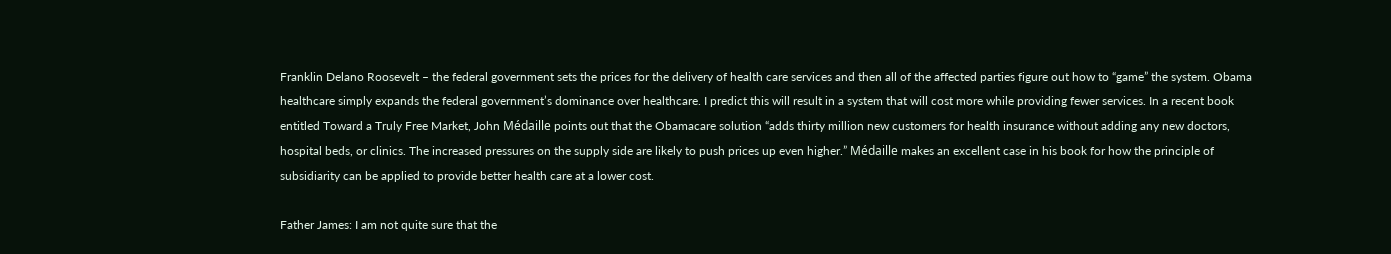Franklin Delano Roosevelt – the federal government sets the prices for the delivery of health care services and then all of the affected parties figure out how to “game” the system. Obama healthcare simply expands the federal government’s dominance over healthcare. I predict this will result in a system that will cost more while providing fewer services. In a recent book entitled Toward a Truly Free Market, John Médaille points out that the Obamacare solution “adds thirty million new customers for health insurance without adding any new doctors, hospital beds, or clinics. The increased pressures on the supply side are likely to push prices up even higher.” Médaille makes an excellent case in his book for how the principle of subsidiarity can be applied to provide better health care at a lower cost.

Father James: I am not quite sure that the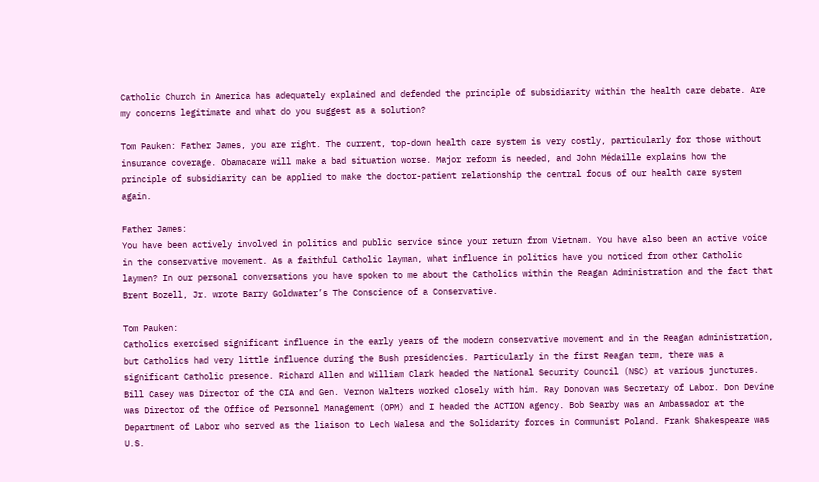Catholic Church in America has adequately explained and defended the principle of subsidiarity within the health care debate. Are my concerns legitimate and what do you suggest as a solution?

Tom Pauken: Father James, you are right. The current, top-down health care system is very costly, particularly for those without insurance coverage. Obamacare will make a bad situation worse. Major reform is needed, and John Médaille explains how the principle of subsidiarity can be applied to make the doctor-patient relationship the central focus of our health care system again.

Father James:
You have been actively involved in politics and public service since your return from Vietnam. You have also been an active voice in the conservative movement. As a faithful Catholic layman, what influence in politics have you noticed from other Catholic laymen? In our personal conversations you have spoken to me about the Catholics within the Reagan Administration and the fact that Brent Bozell, Jr. wrote Barry Goldwater’s The Conscience of a Conservative.

Tom Pauken:
Catholics exercised significant influence in the early years of the modern conservative movement and in the Reagan administration, but Catholics had very little influence during the Bush presidencies. Particularly in the first Reagan term, there was a significant Catholic presence. Richard Allen and William Clark headed the National Security Council (NSC) at various junctures. Bill Casey was Director of the CIA and Gen. Vernon Walters worked closely with him. Ray Donovan was Secretary of Labor. Don Devine was Director of the Office of Personnel Management (OPM) and I headed the ACTION agency. Bob Searby was an Ambassador at the Department of Labor who served as the liaison to Lech Walesa and the Solidarity forces in Communist Poland. Frank Shakespeare was U.S.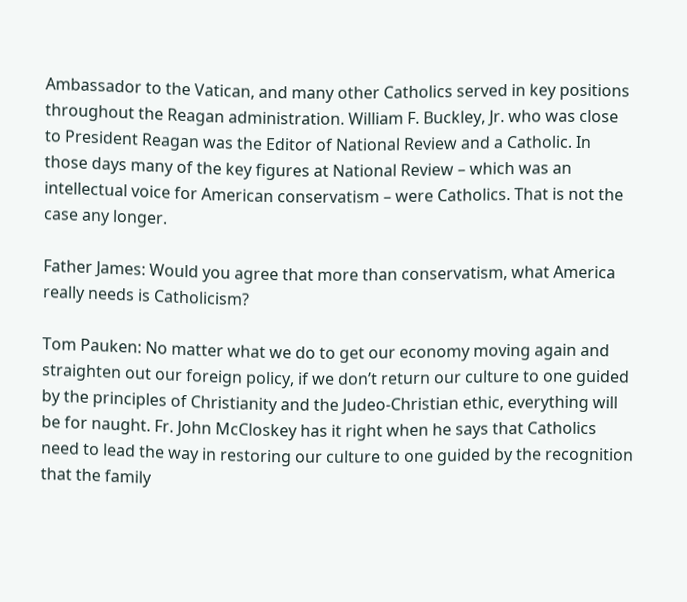Ambassador to the Vatican, and many other Catholics served in key positions throughout the Reagan administration. William F. Buckley, Jr. who was close to President Reagan was the Editor of National Review and a Catholic. In those days many of the key figures at National Review – which was an intellectual voice for American conservatism – were Catholics. That is not the case any longer.

Father James: Would you agree that more than conservatism, what America really needs is Catholicism?

Tom Pauken: No matter what we do to get our economy moving again and straighten out our foreign policy, if we don’t return our culture to one guided by the principles of Christianity and the Judeo-Christian ethic, everything will be for naught. Fr. John McCloskey has it right when he says that Catholics need to lead the way in restoring our culture to one guided by the recognition that the family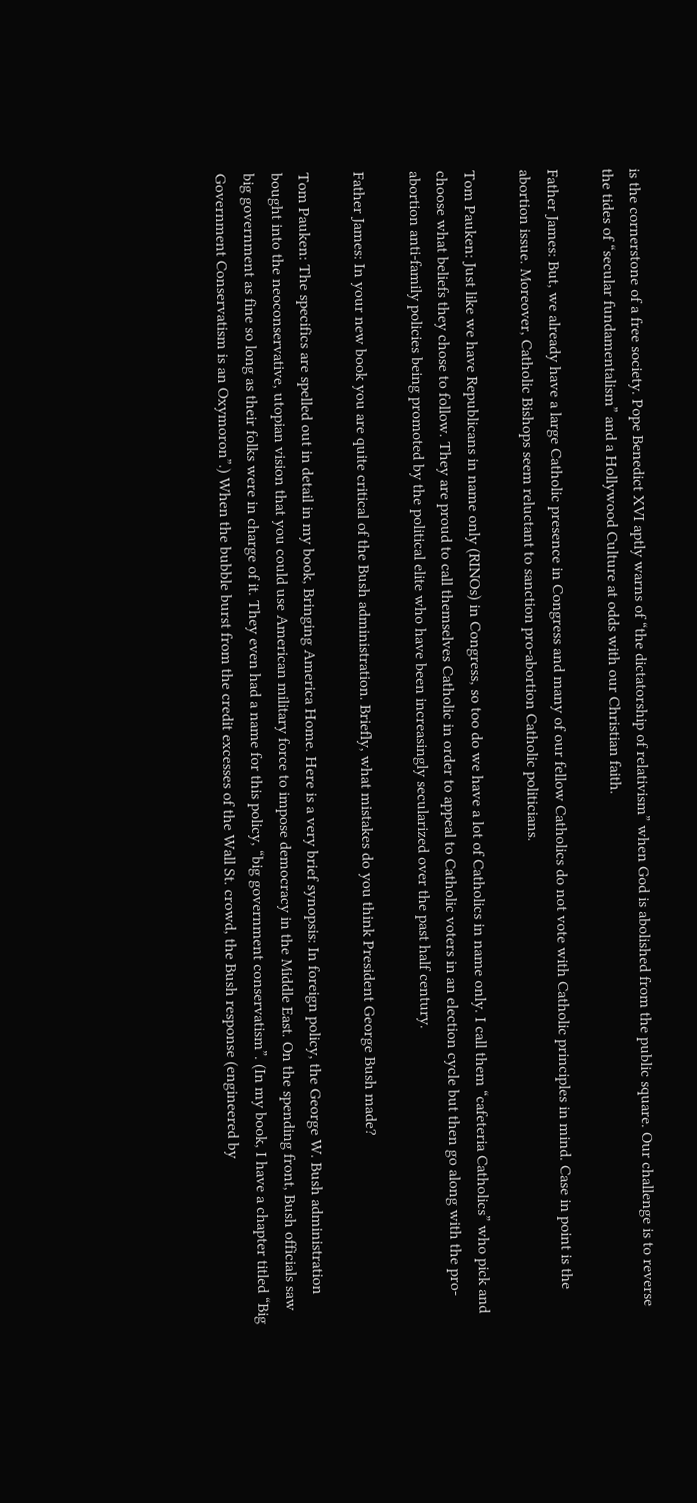is the cornerstone of a free society. Pope Benedict XVI aptly warns of “the dictatorship of relativism” when God is abolished from the public square. Our challenge is to reverse the tides of “secular fundamentalism” and a Hollywood Culture at odds with our Christian faith.

Father James: But, we already have a large Catholic presence in Congress and many of our fellow Catholics do not vote with Catholic principles in mind. Case in point is the abortion issue. Moreover, Catholic Bishops seem reluctant to sanction pro-abortion Catholic politicians.

Tom Pauken: Just like we have Republicans in name only (RINOs) in Congress, so too do we have a lot of Catholics in name only. I call them “cafeteria Catholics” who pick and choose what beliefs they chose to follow. They are proud to call themselves Catholic in order to appeal to Catholic voters in an election cycle but then go along with the pro-abortion anti-family policies being promoted by the political elite who have been increasingly secularized over the past half century.

Father James: In your new book you are quite critical of the Bush administration. Briefly, what mistakes do you think President George Bush made?

Tom Pauken: The specifics are spelled out in detail in my book, Bringing America Home. Here is a very brief synopsis: In foreign policy, the George W. Bush administration bought into the neoconservative, utopian vision that you could use American military force to impose democracy in the Middle East. On the spending front, Bush officials saw big government as fine so long as their folks were in charge of it. They even had a name for this policy, “big government conservatism”. (In my book, I have a chapter titled “Big Government Conservatism is an Oxymoron”.) When the bubble burst from the credit excesses of the Wall St. crowd, the Bush response (engineered by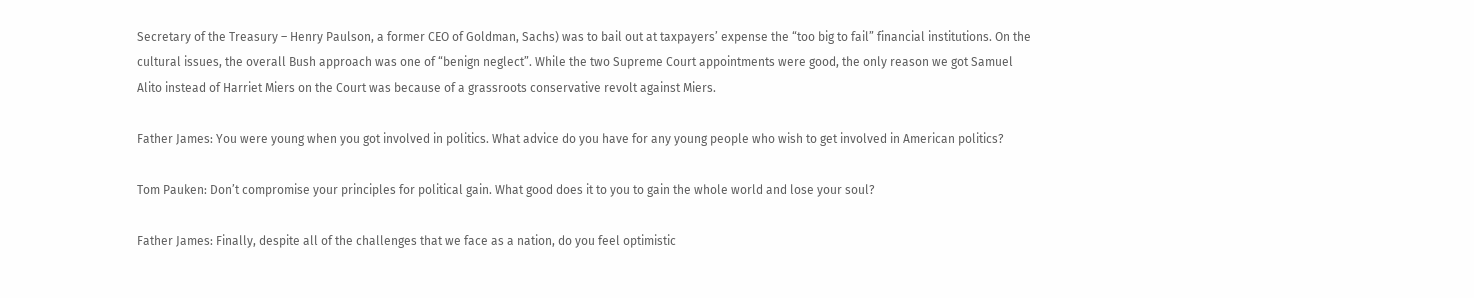Secretary of the Treasury – Henry Paulson, a former CEO of Goldman, Sachs) was to bail out at taxpayers’ expense the “too big to fail” financial institutions. On the cultural issues, the overall Bush approach was one of “benign neglect”. While the two Supreme Court appointments were good, the only reason we got Samuel Alito instead of Harriet Miers on the Court was because of a grassroots conservative revolt against Miers.

Father James: You were young when you got involved in politics. What advice do you have for any young people who wish to get involved in American politics?

Tom Pauken: Don’t compromise your principles for political gain. What good does it to you to gain the whole world and lose your soul?

Father James: Finally, despite all of the challenges that we face as a nation, do you feel optimistic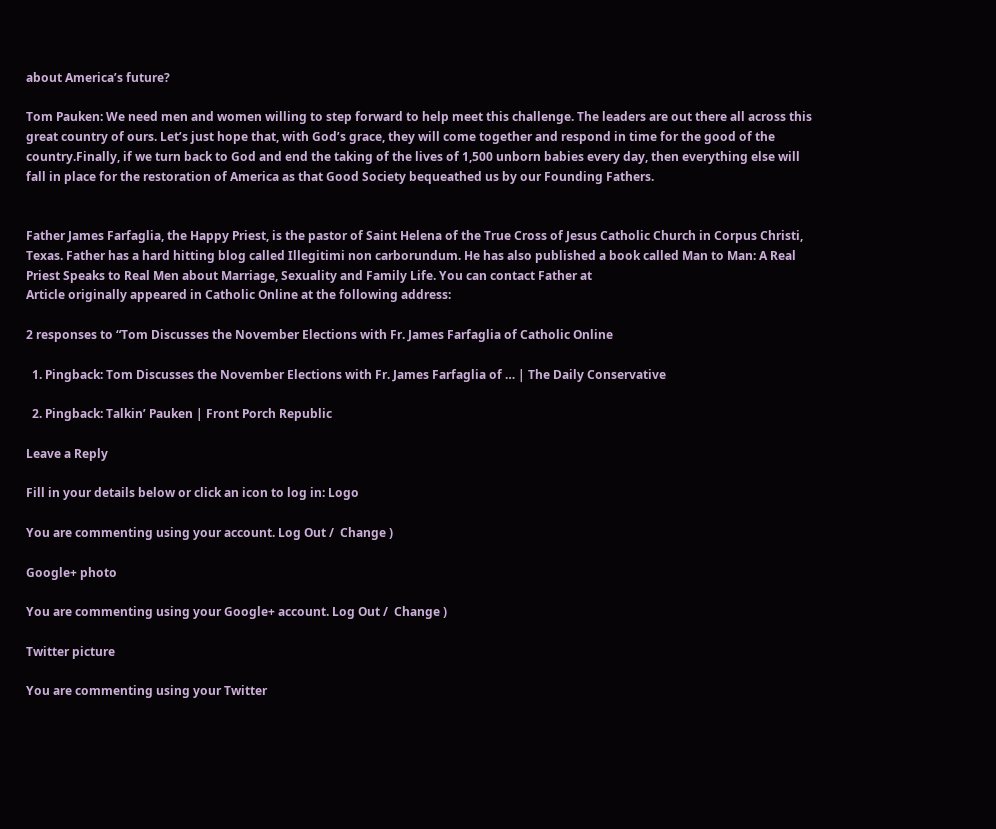about America’s future?

Tom Pauken: We need men and women willing to step forward to help meet this challenge. The leaders are out there all across this great country of ours. Let’s just hope that, with God’s grace, they will come together and respond in time for the good of the country.Finally, if we turn back to God and end the taking of the lives of 1,500 unborn babies every day, then everything else will fall in place for the restoration of America as that Good Society bequeathed us by our Founding Fathers.


Father James Farfaglia, the Happy Priest, is the pastor of Saint Helena of the True Cross of Jesus Catholic Church in Corpus Christi, Texas. Father has a hard hitting blog called Illegitimi non carborundum. He has also published a book called Man to Man: A Real Priest Speaks to Real Men about Marriage, Sexuality and Family Life. You can contact Father at
Article originally appeared in Catholic Online at the following address:

2 responses to “Tom Discusses the November Elections with Fr. James Farfaglia of Catholic Online

  1. Pingback: Tom Discusses the November Elections with Fr. James Farfaglia of … | The Daily Conservative

  2. Pingback: Talkin’ Pauken | Front Porch Republic

Leave a Reply

Fill in your details below or click an icon to log in: Logo

You are commenting using your account. Log Out /  Change )

Google+ photo

You are commenting using your Google+ account. Log Out /  Change )

Twitter picture

You are commenting using your Twitter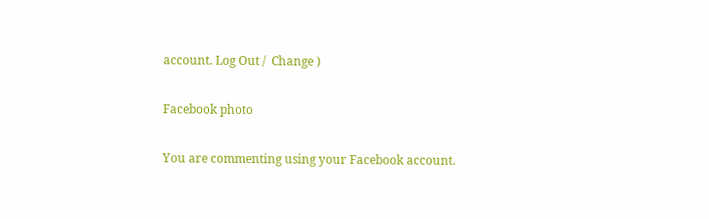account. Log Out /  Change )

Facebook photo

You are commenting using your Facebook account.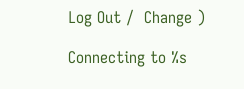Log Out /  Change )

Connecting to %s